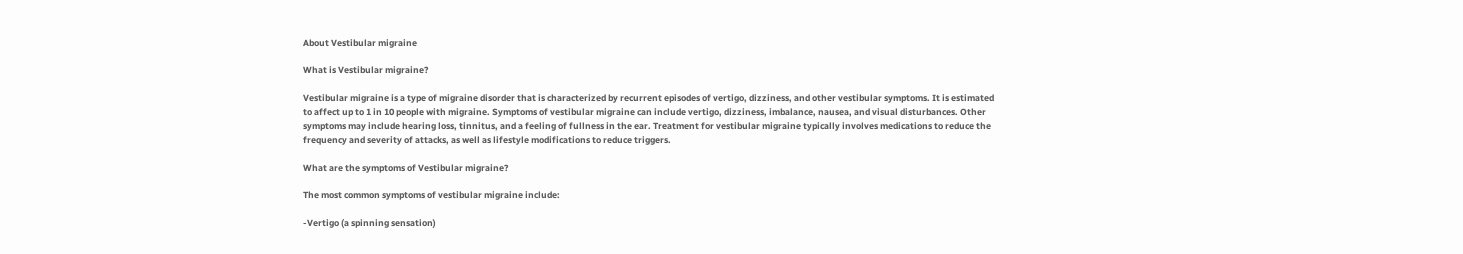About Vestibular migraine

What is Vestibular migraine?

Vestibular migraine is a type of migraine disorder that is characterized by recurrent episodes of vertigo, dizziness, and other vestibular symptoms. It is estimated to affect up to 1 in 10 people with migraine. Symptoms of vestibular migraine can include vertigo, dizziness, imbalance, nausea, and visual disturbances. Other symptoms may include hearing loss, tinnitus, and a feeling of fullness in the ear. Treatment for vestibular migraine typically involves medications to reduce the frequency and severity of attacks, as well as lifestyle modifications to reduce triggers.

What are the symptoms of Vestibular migraine?

The most common symptoms of vestibular migraine include:

-Vertigo (a spinning sensation)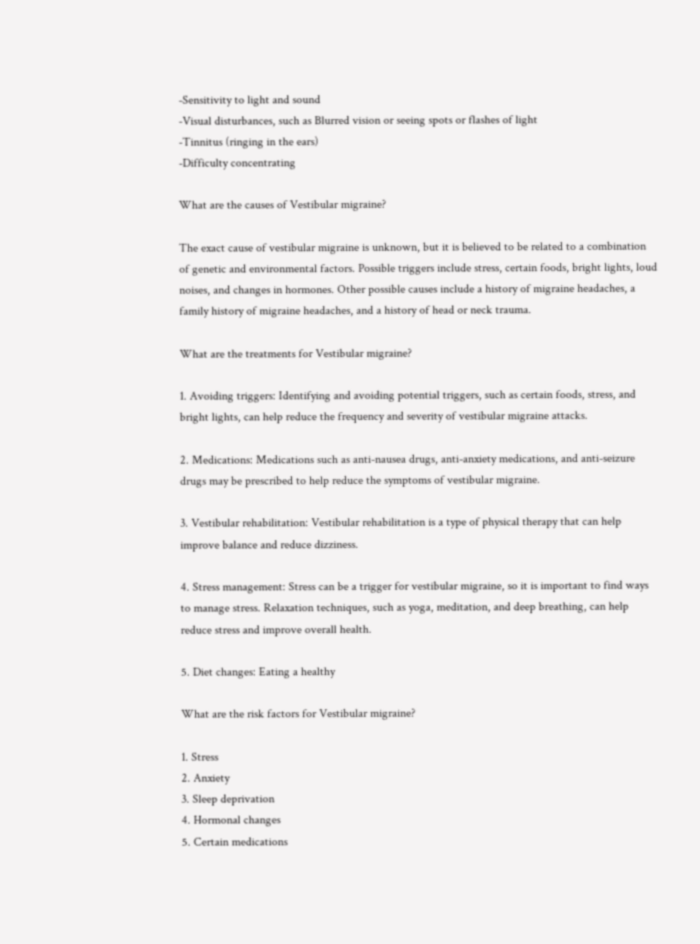-Sensitivity to light and sound
-Visual disturbances, such as Blurred vision or seeing spots or flashes of light
-Tinnitus (ringing in the ears)
-Difficulty concentrating

What are the causes of Vestibular migraine?

The exact cause of vestibular migraine is unknown, but it is believed to be related to a combination of genetic and environmental factors. Possible triggers include stress, certain foods, bright lights, loud noises, and changes in hormones. Other possible causes include a history of migraine headaches, a family history of migraine headaches, and a history of head or neck trauma.

What are the treatments for Vestibular migraine?

1. Avoiding triggers: Identifying and avoiding potential triggers, such as certain foods, stress, and bright lights, can help reduce the frequency and severity of vestibular migraine attacks.

2. Medications: Medications such as anti-nausea drugs, anti-anxiety medications, and anti-seizure drugs may be prescribed to help reduce the symptoms of vestibular migraine.

3. Vestibular rehabilitation: Vestibular rehabilitation is a type of physical therapy that can help improve balance and reduce dizziness.

4. Stress management: Stress can be a trigger for vestibular migraine, so it is important to find ways to manage stress. Relaxation techniques, such as yoga, meditation, and deep breathing, can help reduce stress and improve overall health.

5. Diet changes: Eating a healthy

What are the risk factors for Vestibular migraine?

1. Stress
2. Anxiety
3. Sleep deprivation
4. Hormonal changes
5. Certain medications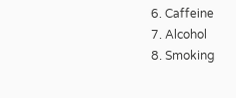6. Caffeine
7. Alcohol
8. Smoking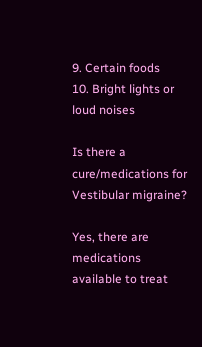9. Certain foods
10. Bright lights or loud noises

Is there a cure/medications for Vestibular migraine?

Yes, there are medications available to treat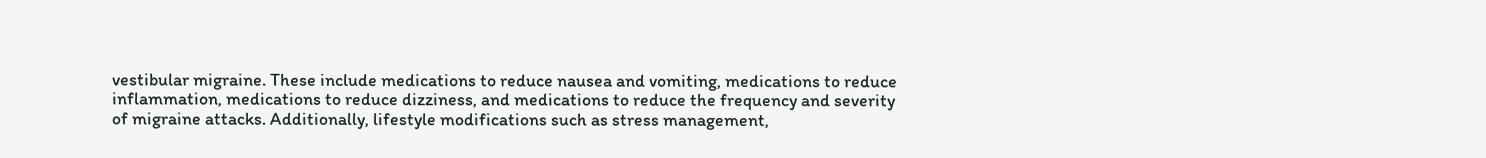vestibular migraine. These include medications to reduce nausea and vomiting, medications to reduce inflammation, medications to reduce dizziness, and medications to reduce the frequency and severity of migraine attacks. Additionally, lifestyle modifications such as stress management,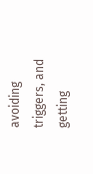avoiding triggers, and getting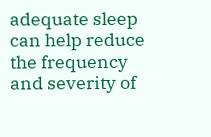adequate sleep can help reduce the frequency and severity of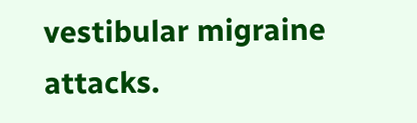vestibular migraine attacks.